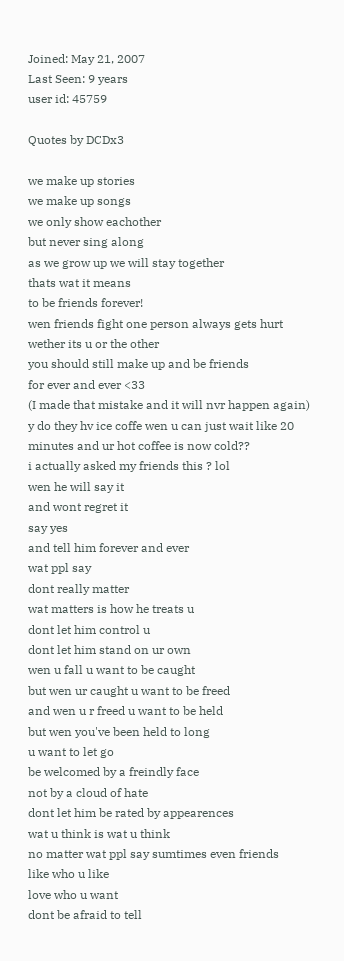Joined: May 21, 2007
Last Seen: 9 years
user id: 45759

Quotes by DCDx3

we make up stories
we make up songs
we only show eachother
but never sing along
as we grow up we will stay together
thats wat it means
to be friends forever!
wen friends fight one person always gets hurt
wether its u or the other
you should still make up and be friends
for ever and ever <33
(I made that mistake and it will nvr happen again)
y do they hv ice coffe wen u can just wait like 20 minutes and ur hot coffee is now cold??
i actually asked my friends this ? lol
wen he will say it
and wont regret it
say yes
and tell him forever and ever
wat ppl say
dont really matter
wat matters is how he treats u
dont let him control u
dont let him stand on ur own
wen u fall u want to be caught
but wen ur caught u want to be freed
and wen u r freed u want to be held
but wen you've been held to long
u want to let go
be welcomed by a freindly face
not by a cloud of hate
dont let him be rated by appearences
wat u think is wat u think
no matter wat ppl say sumtimes even friends
like who u like
love who u want
dont be afraid to tell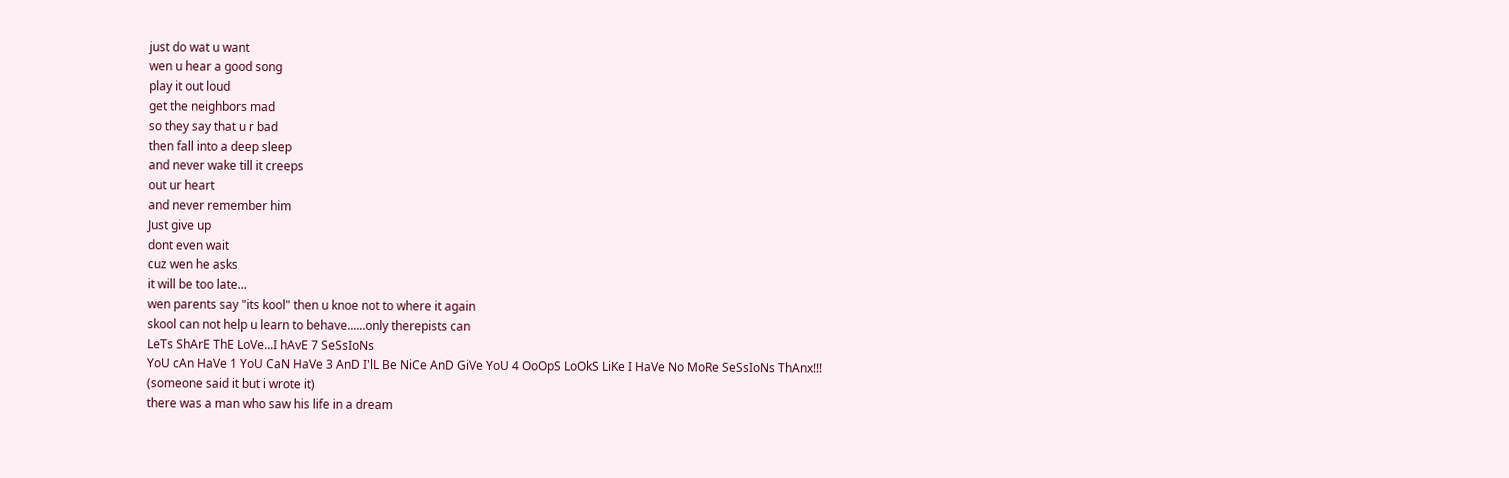just do wat u want
wen u hear a good song
play it out loud
get the neighbors mad
so they say that u r bad
then fall into a deep sleep
and never wake till it creeps
out ur heart
and never remember him
Just give up
dont even wait
cuz wen he asks
it will be too late...
wen parents say "its kool" then u knoe not to where it again
skool can not help u learn to behave......only therepists can
LeTs ShArE ThE LoVe...I hAvE 7 SeSsIoNs
YoU cAn HaVe 1 YoU CaN HaVe 3 AnD I'lL Be NiCe AnD GiVe YoU 4 OoOpS LoOkS LiKe I HaVe No MoRe SeSsIoNs ThAnx!!!
(someone said it but i wrote it)
there was a man who saw his life in a dream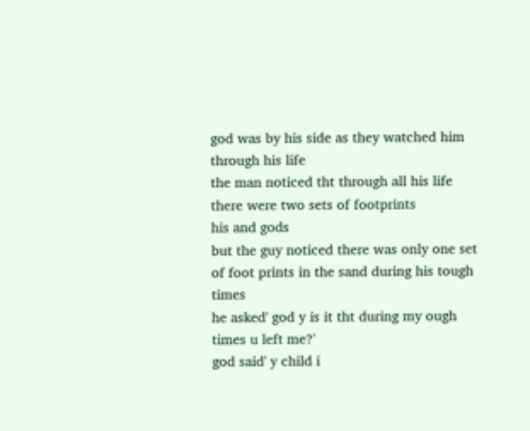god was by his side as they watched him through his life
the man noticed tht through all his life there were two sets of footprints
his and gods
but the guy noticed there was only one set of foot prints in the sand during his tough times
he asked' god y is it tht during my ough times u left me?'
god said' y child i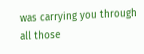was carrying you through all those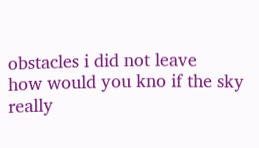obstacles i did not leave
how would you kno if the sky really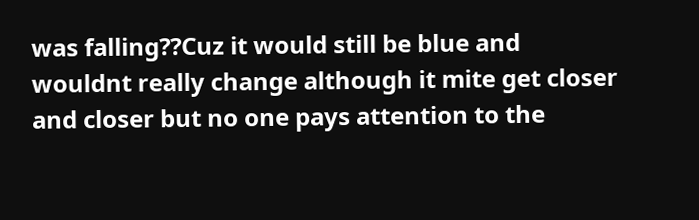was falling??Cuz it would still be blue and wouldnt really change although it mite get closer and closer but no one pays attention to the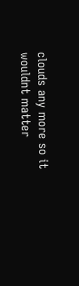clouds any more so it wouldnt matter